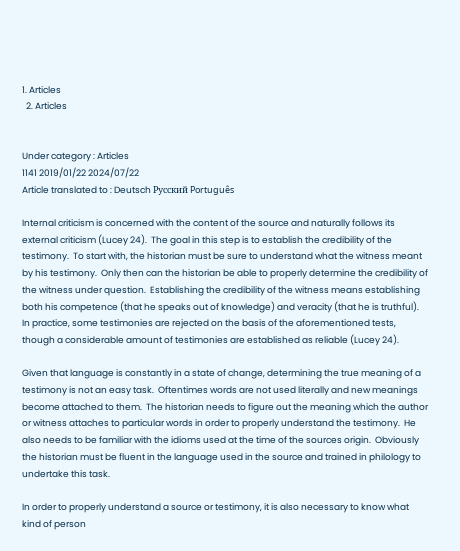1. Articles
  2. Articles


Under category : Articles
1141 2019/01/22 2024/07/22
Article translated to : Deutsch Русский Português

Internal criticism is concerned with the content of the source and naturally follows its external criticism (Lucey 24).  The goal in this step is to establish the credibility of the testimony.  To start with, the historian must be sure to understand what the witness meant by his testimony.  Only then can the historian be able to properly determine the credibility of the witness under question.  Establishing the credibility of the witness means establishing both his competence (that he speaks out of knowledge) and veracity (that he is truthful).  In practice, some testimonies are rejected on the basis of the aforementioned tests, though a considerable amount of testimonies are established as reliable (Lucey 24).

Given that language is constantly in a state of change, determining the true meaning of a testimony is not an easy task.  Oftentimes words are not used literally and new meanings become attached to them.  The historian needs to figure out the meaning which the author or witness attaches to particular words in order to properly understand the testimony.  He also needs to be familiar with the idioms used at the time of the sources origin.  Obviously the historian must be fluent in the language used in the source and trained in philology to undertake this task.

In order to properly understand a source or testimony, it is also necessary to know what kind of person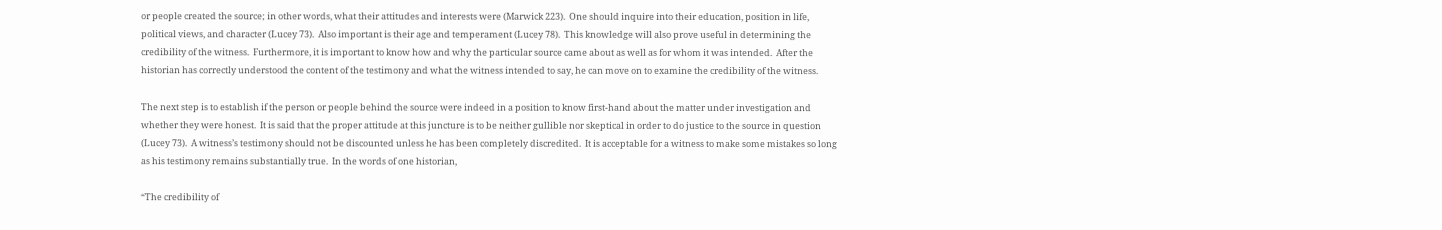or people created the source; in other words, what their attitudes and interests were (Marwick 223).  One should inquire into their education, position in life, political views, and character (Lucey 73).  Also important is their age and temperament (Lucey 78).  This knowledge will also prove useful in determining the credibility of the witness.  Furthermore, it is important to know how and why the particular source came about as well as for whom it was intended.  After the historian has correctly understood the content of the testimony and what the witness intended to say, he can move on to examine the credibility of the witness.

The next step is to establish if the person or people behind the source were indeed in a position to know first-hand about the matter under investigation and whether they were honest.  It is said that the proper attitude at this juncture is to be neither gullible nor skeptical in order to do justice to the source in question (Lucey 73).  A witness’s testimony should not be discounted unless he has been completely discredited.  It is acceptable for a witness to make some mistakes so long as his testimony remains substantially true.  In the words of one historian,

“The credibility of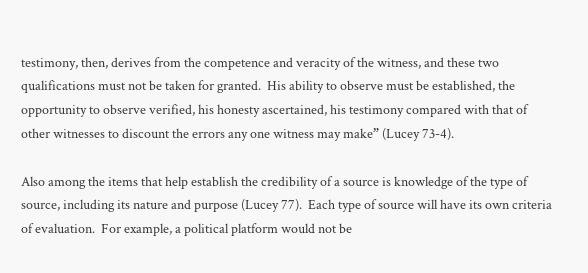testimony, then, derives from the competence and veracity of the witness, and these two qualifications must not be taken for granted.  His ability to observe must be established, the opportunity to observe verified, his honesty ascertained, his testimony compared with that of other witnesses to discount the errors any one witness may make” (Lucey 73-4).

Also among the items that help establish the credibility of a source is knowledge of the type of source, including its nature and purpose (Lucey 77).  Each type of source will have its own criteria of evaluation.  For example, a political platform would not be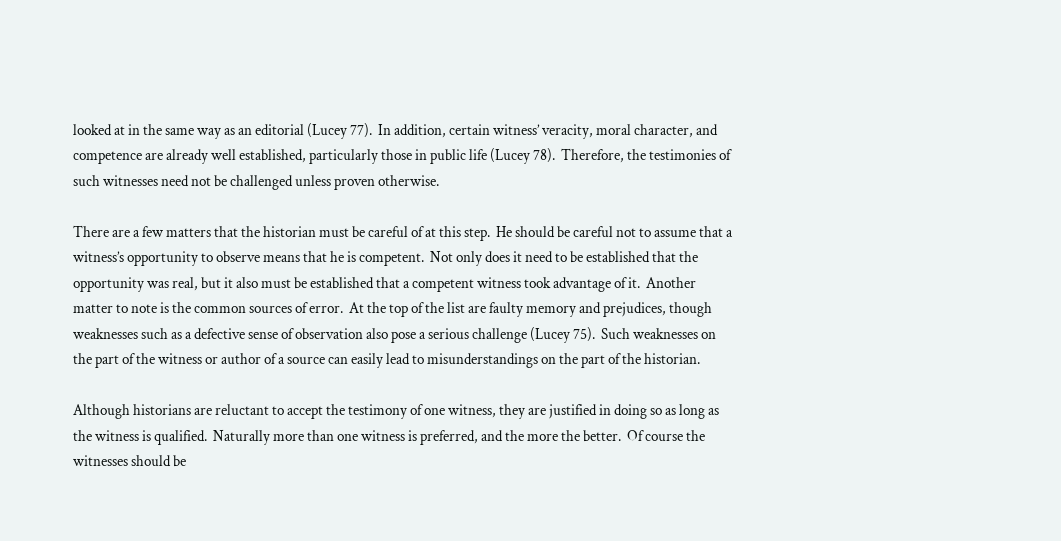looked at in the same way as an editorial (Lucey 77).  In addition, certain witness’ veracity, moral character, and competence are already well established, particularly those in public life (Lucey 78).  Therefore, the testimonies of such witnesses need not be challenged unless proven otherwise.

There are a few matters that the historian must be careful of at this step.  He should be careful not to assume that a witness’s opportunity to observe means that he is competent.  Not only does it need to be established that the opportunity was real, but it also must be established that a competent witness took advantage of it.  Another matter to note is the common sources of error.  At the top of the list are faulty memory and prejudices, though weaknesses such as a defective sense of observation also pose a serious challenge (Lucey 75).  Such weaknesses on the part of the witness or author of a source can easily lead to misunderstandings on the part of the historian.

Although historians are reluctant to accept the testimony of one witness, they are justified in doing so as long as the witness is qualified.  Naturally more than one witness is preferred, and the more the better.  Of course the witnesses should be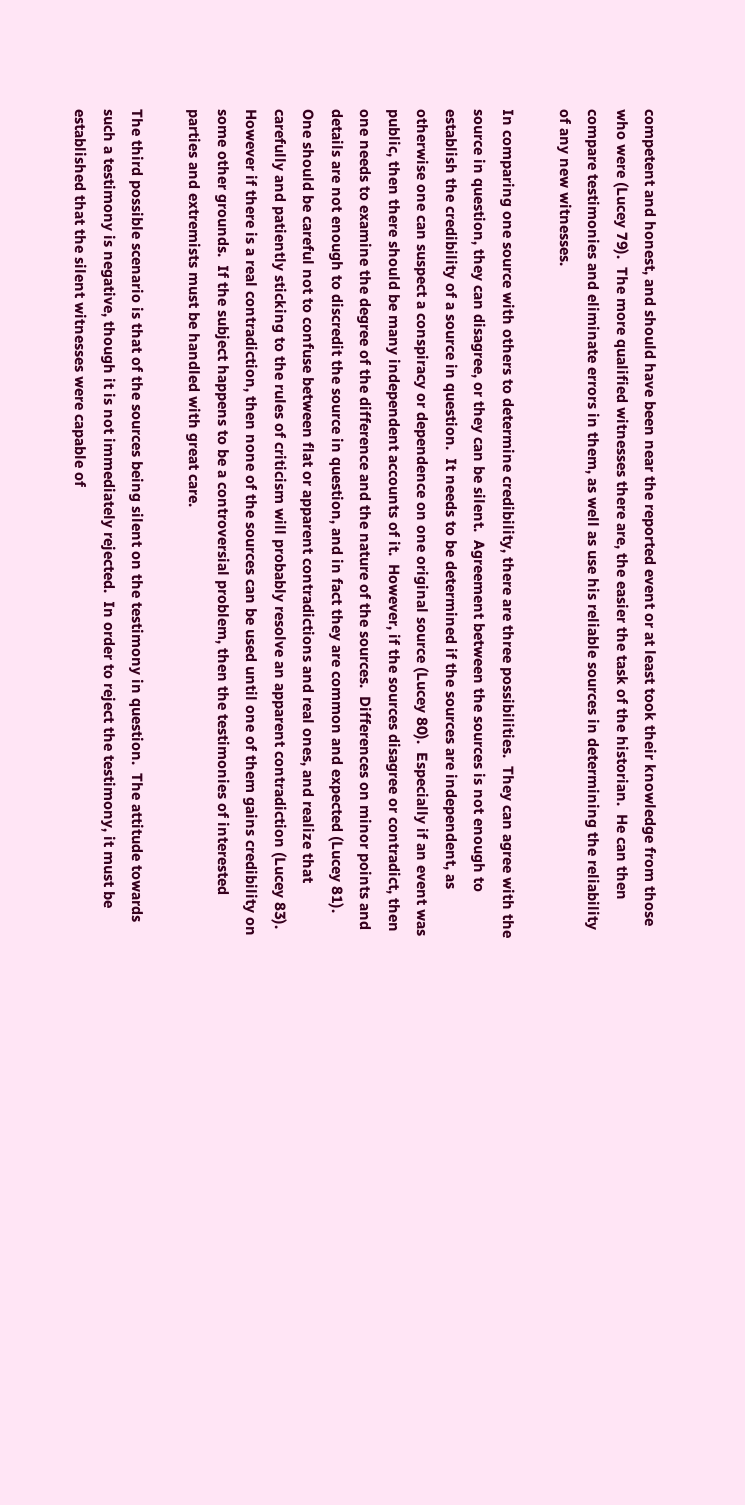competent and honest, and should have been near the reported event or at least took their knowledge from those who were (Lucey 79).  The more qualified witnesses there are, the easier the task of the historian.  He can then compare testimonies and eliminate errors in them, as well as use his reliable sources in determining the reliability of any new witnesses.

In comparing one source with others to determine credibility, there are three possibilities.  They can agree with the source in question, they can disagree, or they can be silent.  Agreement between the sources is not enough to establish the credibility of a source in question.  It needs to be determined if the sources are independent, as otherwise one can suspect a conspiracy or dependence on one original source (Lucey 80).  Especially if an event was public, then there should be many independent accounts of it.  However, if the sources disagree or contradict, then one needs to examine the degree of the difference and the nature of the sources.  Differences on minor points and details are not enough to discredit the source in question, and in fact they are common and expected (Lucey 81).  One should be careful not to confuse between flat or apparent contradictions and real ones, and realize that carefully and patiently sticking to the rules of criticism will probably resolve an apparent contradiction (Lucey 83).  However if there is a real contradiction, then none of the sources can be used until one of them gains credibility on some other grounds.  If the subject happens to be a controversial problem, then the testimonies of interested parties and extremists must be handled with great care.

The third possible scenario is that of the sources being silent on the testimony in question.  The attitude towards such a testimony is negative, though it is not immediately rejected.  In order to reject the testimony, it must be established that the silent witnesses were capable of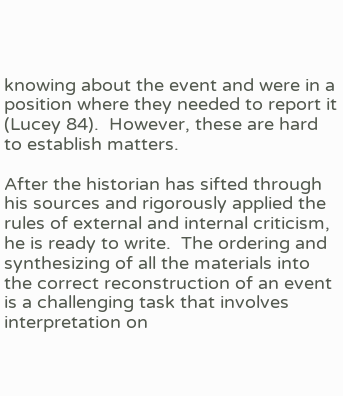knowing about the event and were in a position where they needed to report it (Lucey 84).  However, these are hard to establish matters.

After the historian has sifted through his sources and rigorously applied the rules of external and internal criticism, he is ready to write.  The ordering and synthesizing of all the materials into the correct reconstruction of an event is a challenging task that involves interpretation on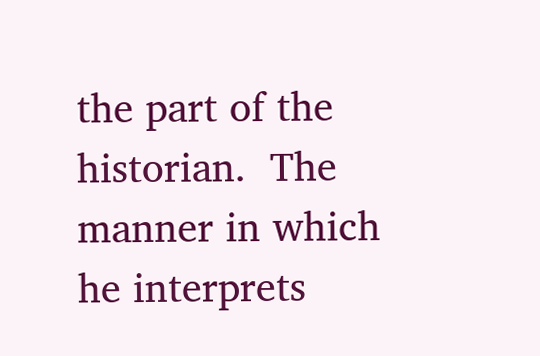the part of the historian.  The manner in which he interprets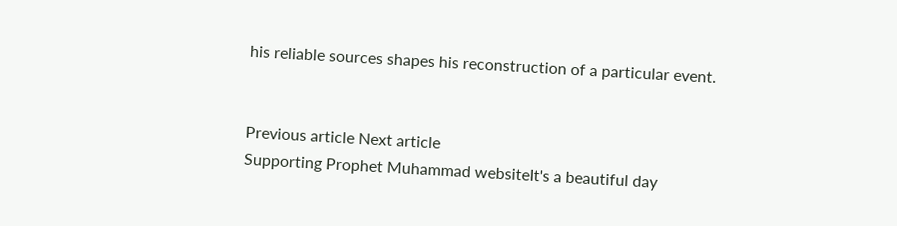his reliable sources shapes his reconstruction of a particular event.


Previous article Next article
Supporting Prophet Muhammad websiteIt's a beautiful day